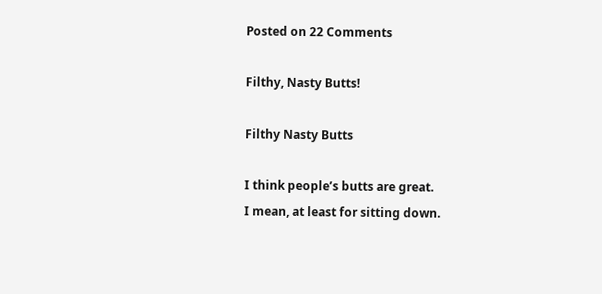Posted on 22 Comments

Filthy, Nasty Butts!

Filthy Nasty Butts

I think people’s butts are great.
I mean, at least for sitting down.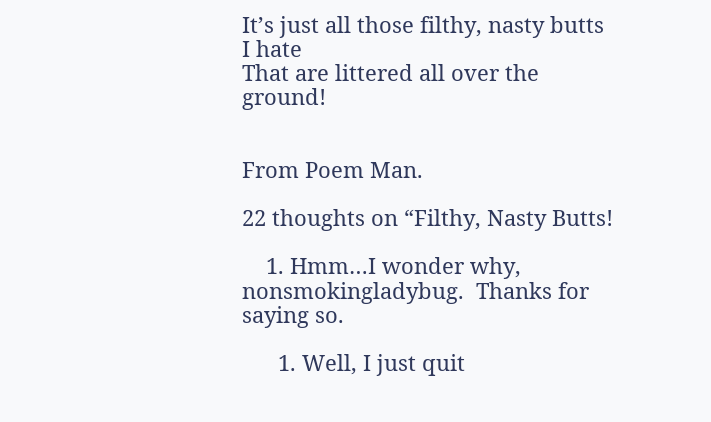It’s just all those filthy, nasty butts I hate
That are littered all over the ground!


From Poem Man.

22 thoughts on “Filthy, Nasty Butts!

    1. Hmm…I wonder why, nonsmokingladybug.  Thanks for saying so.

      1. Well, I just quit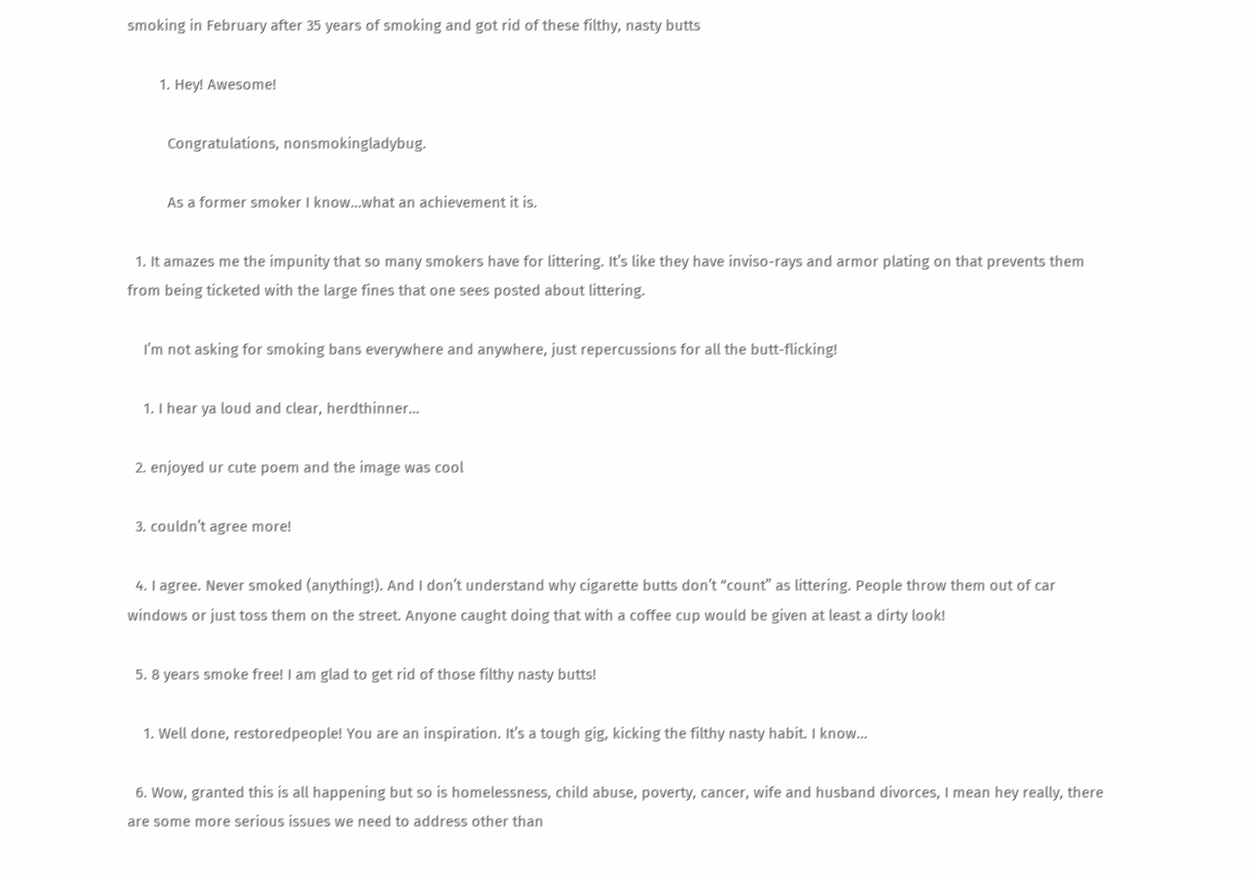smoking in February after 35 years of smoking and got rid of these filthy, nasty butts

        1. Hey! Awesome!

          Congratulations, nonsmokingladybug.

          As a former smoker I know…what an achievement it is.

  1. It amazes me the impunity that so many smokers have for littering. It’s like they have inviso-rays and armor plating on that prevents them from being ticketed with the large fines that one sees posted about littering.

    I’m not asking for smoking bans everywhere and anywhere, just repercussions for all the butt-flicking!

    1. I hear ya loud and clear, herdthinner…

  2. enjoyed ur cute poem and the image was cool

  3. couldn’t agree more!

  4. I agree. Never smoked (anything!). And I don’t understand why cigarette butts don’t “count” as littering. People throw them out of car windows or just toss them on the street. Anyone caught doing that with a coffee cup would be given at least a dirty look!

  5. 8 years smoke free! I am glad to get rid of those filthy nasty butts!

    1. Well done, restoredpeople! You are an inspiration. It’s a tough gig, kicking the filthy nasty habit. I know…

  6. Wow, granted this is all happening but so is homelessness, child abuse, poverty, cancer, wife and husband divorces, I mean hey really, there are some more serious issues we need to address other than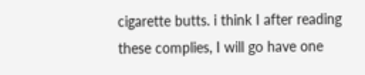cigarette butts. i think I after reading these complies, I will go have one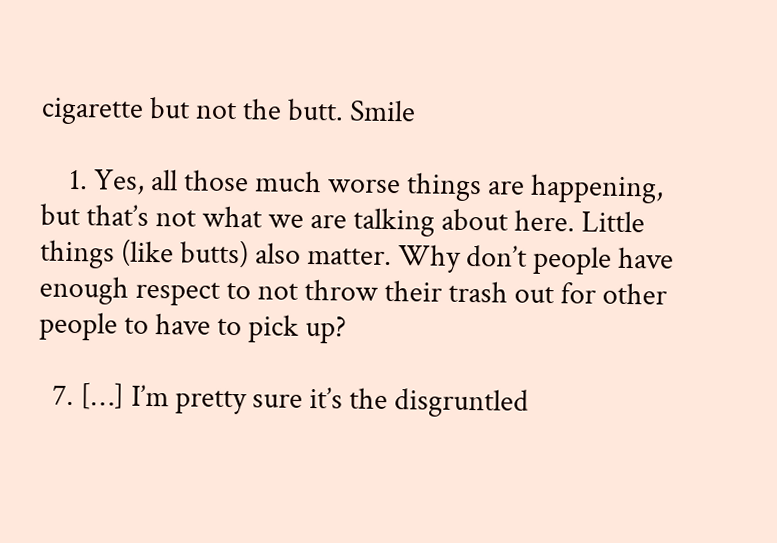cigarette but not the butt. Smile

    1. Yes, all those much worse things are happening, but that’s not what we are talking about here. Little things (like butts) also matter. Why don’t people have enough respect to not throw their trash out for other people to have to pick up?

  7. […] I’m pretty sure it’s the disgruntled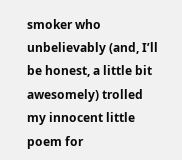smoker who unbelievably (and, I’ll be honest, a little bit awesomely) trolled my innocent little poem for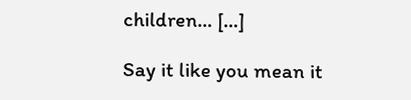children… […]

Say it like you mean it